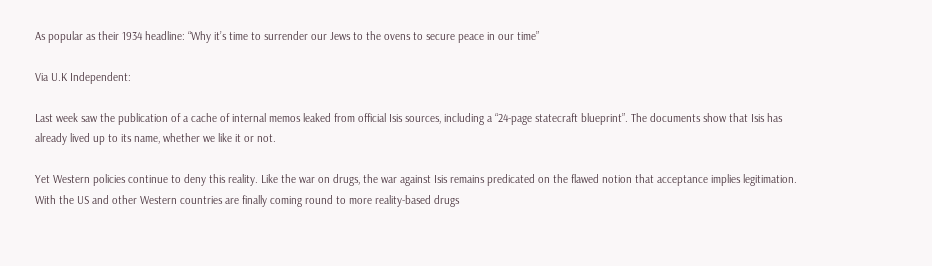As popular as their 1934 headline: “Why it’s time to surrender our Jews to the ovens to secure peace in our time”

Via U.K Independent:

Last week saw the publication of a cache of internal memos leaked from official Isis sources, including a “24-page statecraft blueprint”. The documents show that Isis has already lived up to its name, whether we like it or not.

Yet Western policies continue to deny this reality. Like the war on drugs, the war against Isis remains predicated on the flawed notion that acceptance implies legitimation. With the US and other Western countries are finally coming round to more reality-based drugs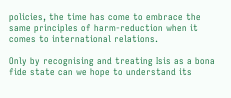policies, the time has come to embrace the same principles of harm-reduction when it comes to international relations.

Only by recognising and treating Isis as a bona fide state can we hope to understand its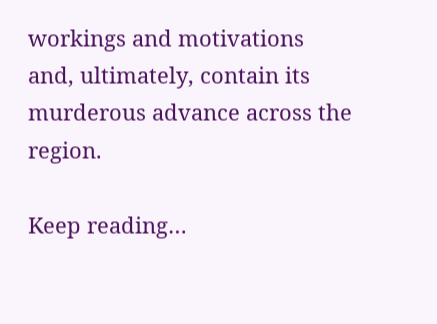workings and motivations and, ultimately, contain its murderous advance across the region.

Keep reading…